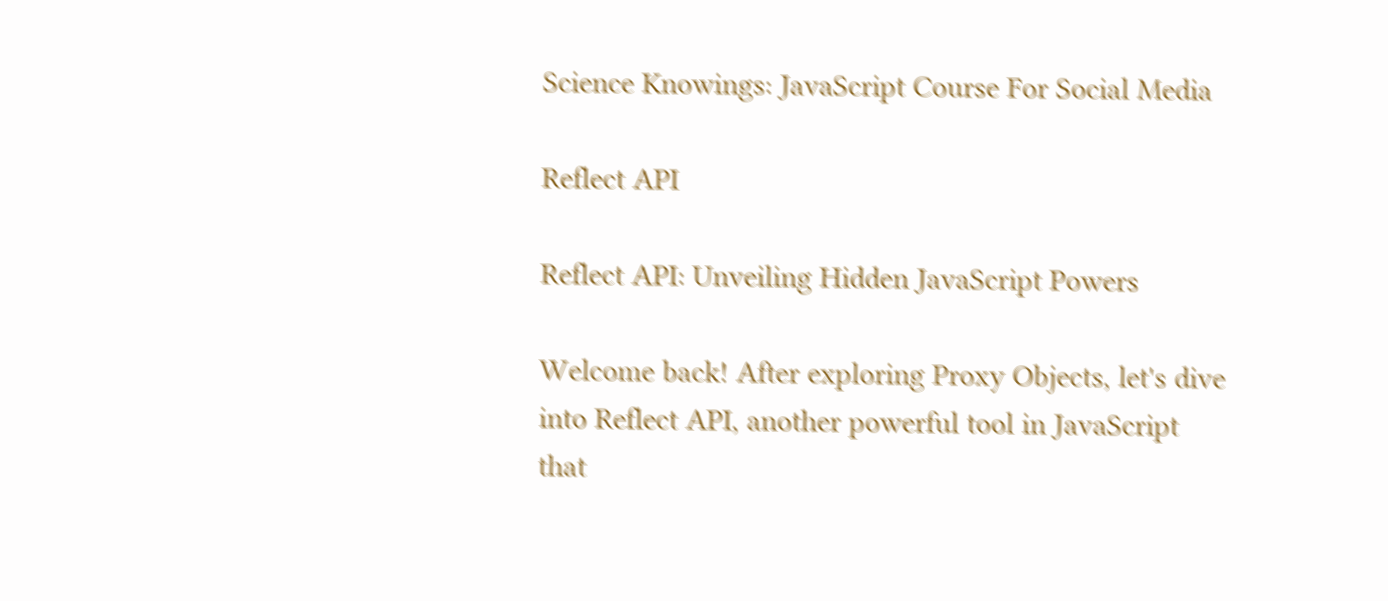Science Knowings: JavaScript Course For Social Media

Reflect API

Reflect API: Unveiling Hidden JavaScript Powers

Welcome back! After exploring Proxy Objects, let's dive into Reflect API, another powerful tool in JavaScript that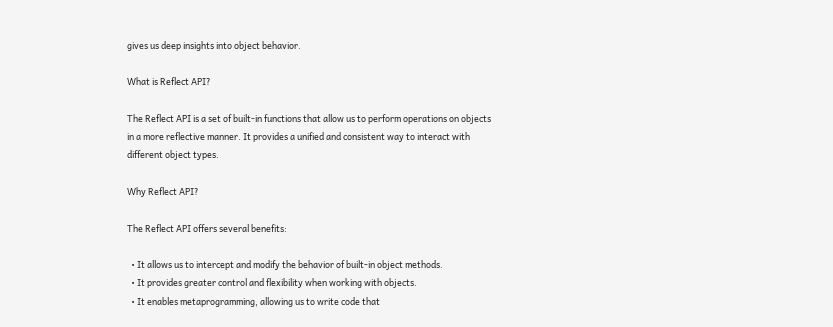gives us deep insights into object behavior.

What is Reflect API?

The Reflect API is a set of built-in functions that allow us to perform operations on objects in a more reflective manner. It provides a unified and consistent way to interact with different object types.

Why Reflect API?

The Reflect API offers several benefits:

  • It allows us to intercept and modify the behavior of built-in object methods.
  • It provides greater control and flexibility when working with objects.
  • It enables metaprogramming, allowing us to write code that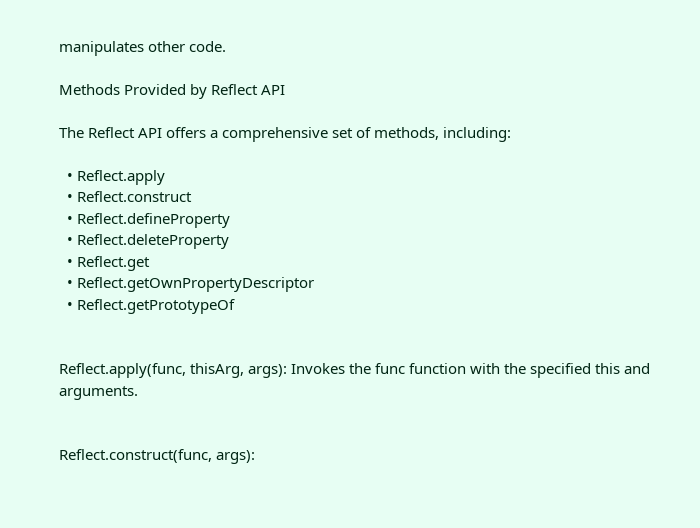manipulates other code.

Methods Provided by Reflect API

The Reflect API offers a comprehensive set of methods, including:

  • Reflect.apply
  • Reflect.construct
  • Reflect.defineProperty
  • Reflect.deleteProperty
  • Reflect.get
  • Reflect.getOwnPropertyDescriptor
  • Reflect.getPrototypeOf


Reflect.apply(func, thisArg, args): Invokes the func function with the specified this and arguments.


Reflect.construct(func, args):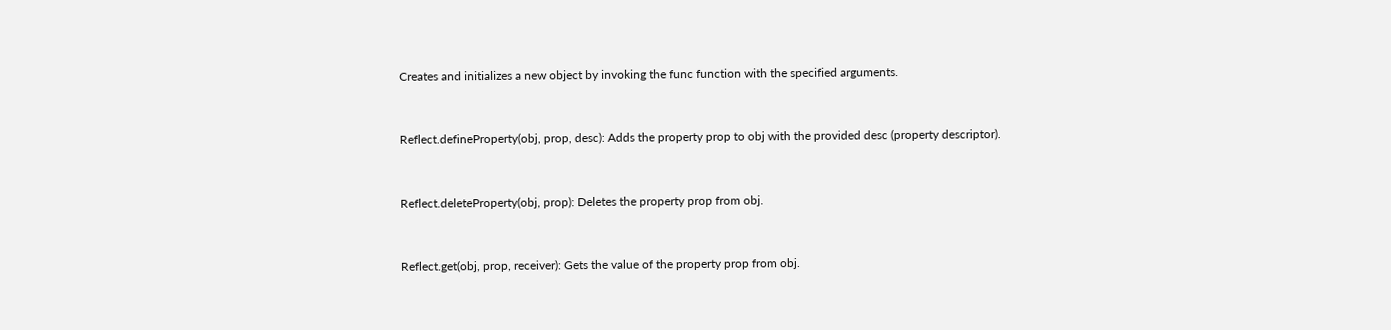Creates and initializes a new object by invoking the func function with the specified arguments.


Reflect.defineProperty(obj, prop, desc): Adds the property prop to obj with the provided desc (property descriptor).


Reflect.deleteProperty(obj, prop): Deletes the property prop from obj.


Reflect.get(obj, prop, receiver): Gets the value of the property prop from obj.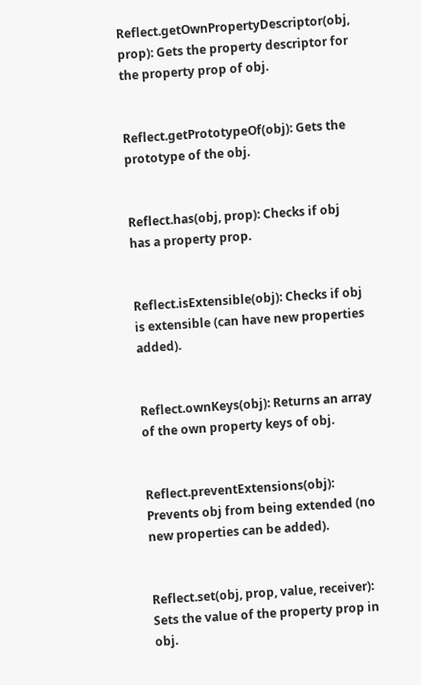Reflect.getOwnPropertyDescriptor(obj, prop): Gets the property descriptor for the property prop of obj.


Reflect.getPrototypeOf(obj): Gets the prototype of the obj.


Reflect.has(obj, prop): Checks if obj has a property prop.


Reflect.isExtensible(obj): Checks if obj is extensible (can have new properties added).


Reflect.ownKeys(obj): Returns an array of the own property keys of obj.


Reflect.preventExtensions(obj): Prevents obj from being extended (no new properties can be added).


Reflect.set(obj, prop, value, receiver): Sets the value of the property prop in obj.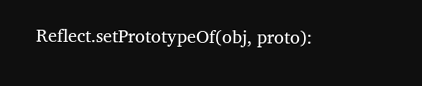Reflect.setPrototypeOf(obj, proto):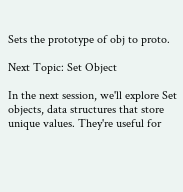Sets the prototype of obj to proto.

Next Topic: Set Object

In the next session, we'll explore Set objects, data structures that store unique values. They're useful for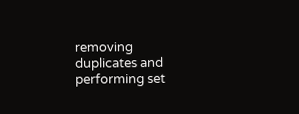removing duplicates and performing set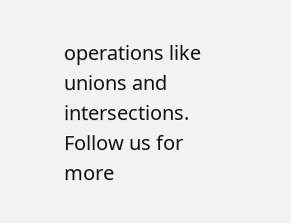operations like unions and intersections. Follow us for more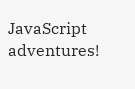JavaScript adventures!